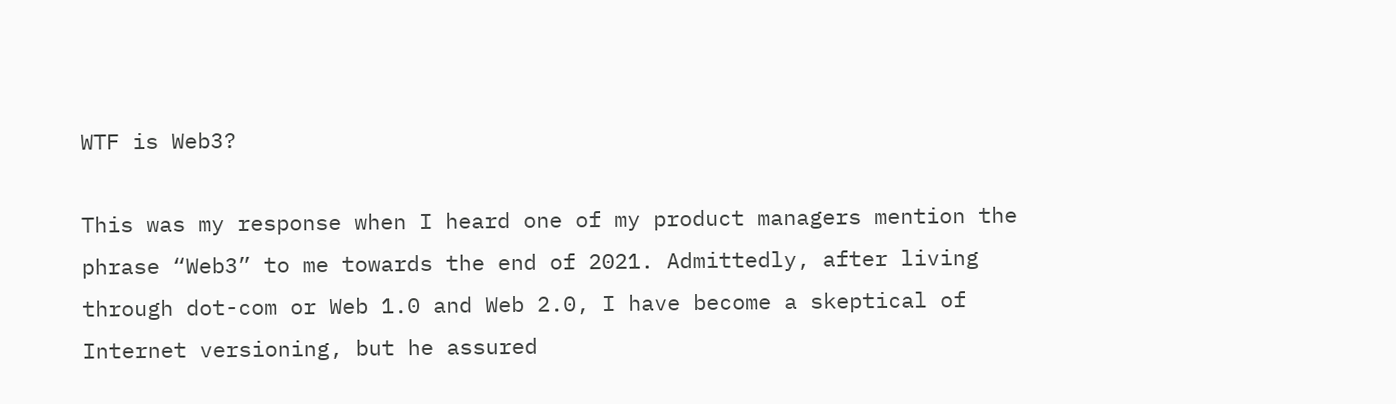WTF is Web3?

This was my response when I heard one of my product managers mention the phrase “Web3” to me towards the end of 2021. Admittedly, after living through dot-com or Web 1.0 and Web 2.0, I have become a skeptical of Internet versioning, but he assured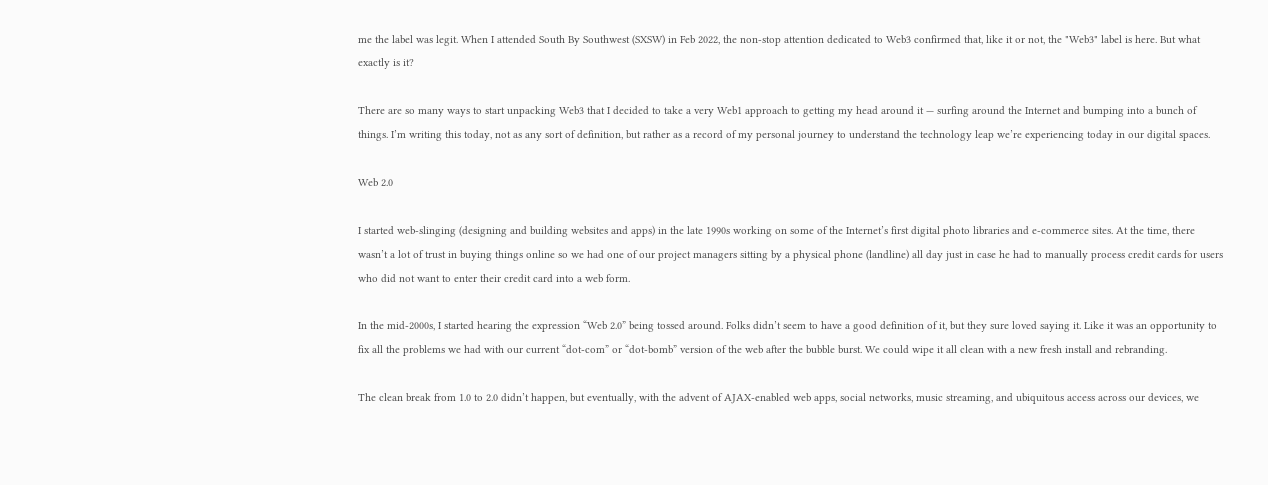me the label was legit. When I attended South By Southwest (SXSW) in Feb 2022, the non-stop attention dedicated to Web3 confirmed that, like it or not, the "Web3" label is here. But what exactly is it?

There are so many ways to start unpacking Web3 that I decided to take a very Web1 approach to getting my head around it — surfing around the Internet and bumping into a bunch of things. I’m writing this today, not as any sort of definition, but rather as a record of my personal journey to understand the technology leap we’re experiencing today in our digital spaces.

Web 2.0

I started web-slinging (designing and building websites and apps) in the late 1990s working on some of the Internet’s first digital photo libraries and e-commerce sites. At the time, there wasn’t a lot of trust in buying things online so we had one of our project managers sitting by a physical phone (landline) all day just in case he had to manually process credit cards for users who did not want to enter their credit card into a web form.

In the mid-2000s, I started hearing the expression “Web 2.0” being tossed around. Folks didn’t seem to have a good definition of it, but they sure loved saying it. Like it was an opportunity to fix all the problems we had with our current “dot-com” or “dot-bomb” version of the web after the bubble burst. We could wipe it all clean with a new fresh install and rebranding.

The clean break from 1.0 to 2.0 didn’t happen, but eventually, with the advent of AJAX-enabled web apps, social networks, music streaming, and ubiquitous access across our devices, we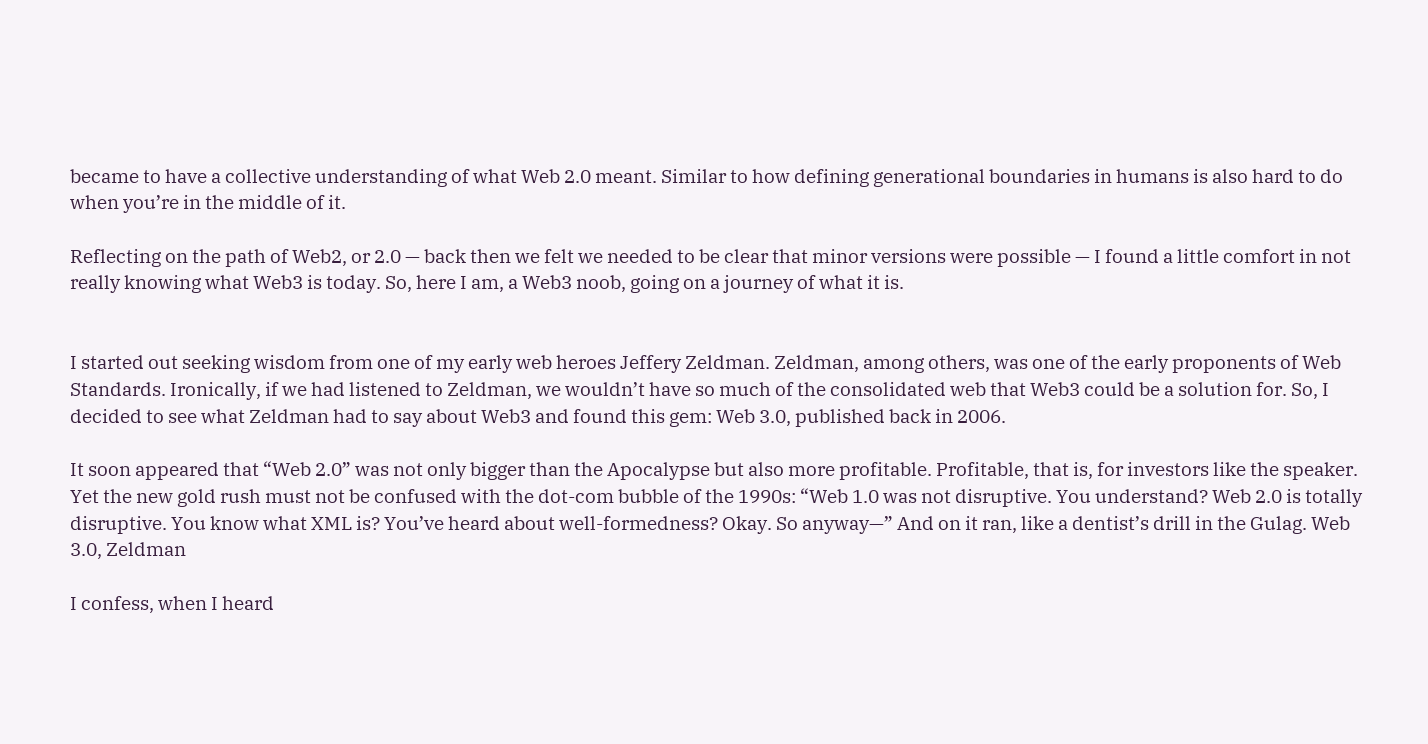became to have a collective understanding of what Web 2.0 meant. Similar to how defining generational boundaries in humans is also hard to do when you’re in the middle of it.

Reflecting on the path of Web2, or 2.0 — back then we felt we needed to be clear that minor versions were possible — I found a little comfort in not really knowing what Web3 is today. So, here I am, a Web3 noob, going on a journey of what it is.


I started out seeking wisdom from one of my early web heroes Jeffery Zeldman. Zeldman, among others, was one of the early proponents of Web Standards. Ironically, if we had listened to Zeldman, we wouldn’t have so much of the consolidated web that Web3 could be a solution for. So, I decided to see what Zeldman had to say about Web3 and found this gem: Web 3.0, published back in 2006.

It soon appeared that “Web 2.0” was not only bigger than the Apocalypse but also more profitable. Profitable, that is, for investors like the speaker. Yet the new gold rush must not be confused with the dot-com bubble of the 1990s: “Web 1.0 was not disruptive. You understand? Web 2.0 is totally disruptive. You know what XML is? You’ve heard about well-formedness? Okay. So anyway—” And on it ran, like a dentist’s drill in the Gulag. Web 3.0, Zeldman

I confess, when I heard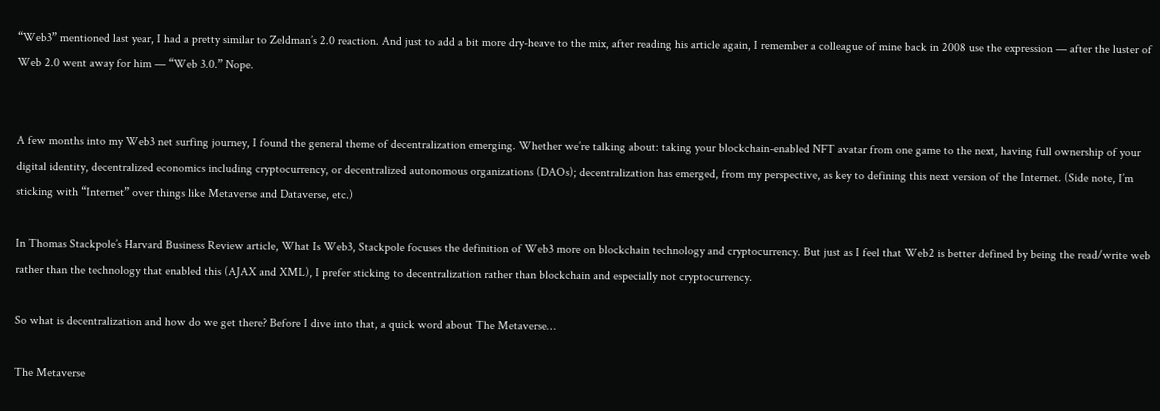“Web3” mentioned last year, I had a pretty similar to Zeldman’s 2.0 reaction. And just to add a bit more dry-heave to the mix, after reading his article again, I remember a colleague of mine back in 2008 use the expression — after the luster of Web 2.0 went away for him — “Web 3.0.” Nope.


A few months into my Web3 net surfing journey, I found the general theme of decentralization emerging. Whether we’re talking about: taking your blockchain-enabled NFT avatar from one game to the next, having full ownership of your digital identity, decentralized economics including cryptocurrency, or decentralized autonomous organizations (DAOs); decentralization has emerged, from my perspective, as key to defining this next version of the Internet. (Side note, I’m sticking with “Internet” over things like Metaverse and Dataverse, etc.)

In Thomas Stackpole’s Harvard Business Review article, What Is Web3, Stackpole focuses the definition of Web3 more on blockchain technology and cryptocurrency. But just as I feel that Web2 is better defined by being the read/write web rather than the technology that enabled this (AJAX and XML), I prefer sticking to decentralization rather than blockchain and especially not cryptocurrency.

So what is decentralization and how do we get there? Before I dive into that, a quick word about The Metaverse…

The Metaverse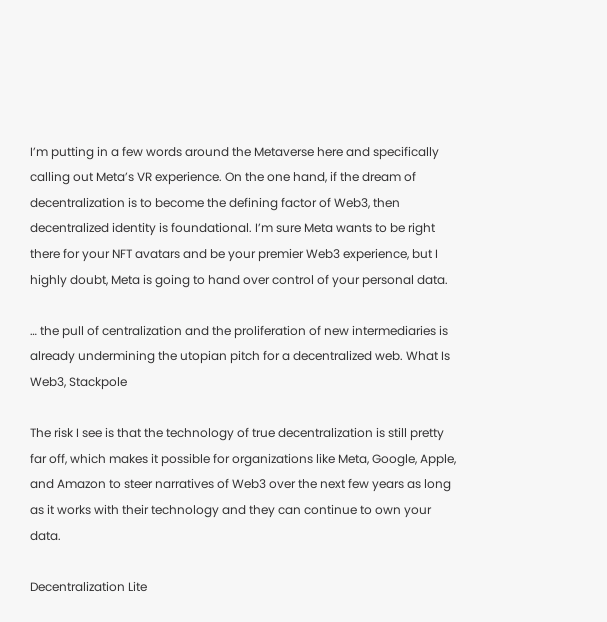I’m putting in a few words around the Metaverse here and specifically calling out Meta’s VR experience. On the one hand, if the dream of decentralization is to become the defining factor of Web3, then decentralized identity is foundational. I’m sure Meta wants to be right there for your NFT avatars and be your premier Web3 experience, but I highly doubt, Meta is going to hand over control of your personal data.

… the pull of centralization and the proliferation of new intermediaries is already undermining the utopian pitch for a decentralized web. What Is Web3, Stackpole

The risk I see is that the technology of true decentralization is still pretty far off, which makes it possible for organizations like Meta, Google, Apple, and Amazon to steer narratives of Web3 over the next few years as long as it works with their technology and they can continue to own your data.

Decentralization Lite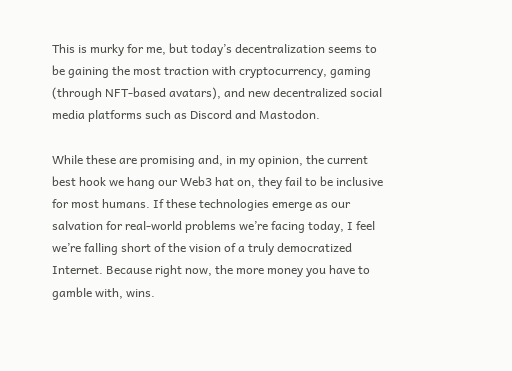This is murky for me, but today’s decentralization seems to be gaining the most traction with cryptocurrency, gaming (through NFT-based avatars), and new decentralized social media platforms such as Discord and Mastodon.

While these are promising and, in my opinion, the current best hook we hang our Web3 hat on, they fail to be inclusive for most humans. If these technologies emerge as our salvation for real-world problems we’re facing today, I feel we’re falling short of the vision of a truly democratized Internet. Because right now, the more money you have to gamble with, wins.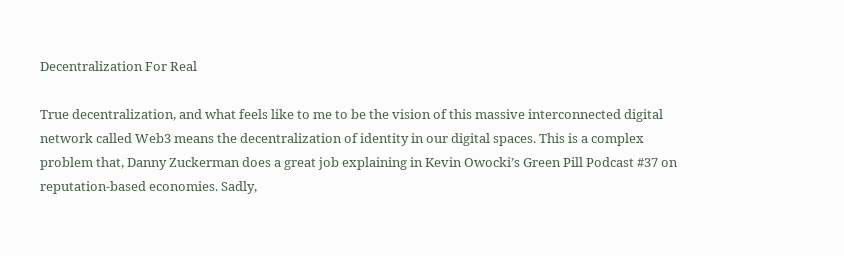Decentralization For Real

True decentralization, and what feels like to me to be the vision of this massive interconnected digital network called Web3 means the decentralization of identity in our digital spaces. This is a complex problem that, Danny Zuckerman does a great job explaining in Kevin Owocki’s Green Pill Podcast #37 on reputation-based economies. Sadly,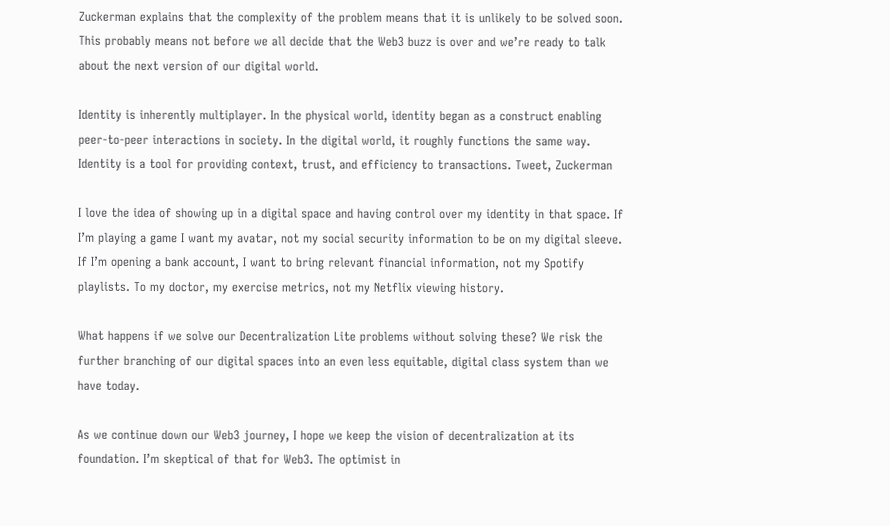Zuckerman explains that the complexity of the problem means that it is unlikely to be solved soon. This probably means not before we all decide that the Web3 buzz is over and we’re ready to talk about the next version of our digital world.

Identity is inherently multiplayer. In the physical world, identity began as a construct enabling peer-to-peer interactions in society. In the digital world, it roughly functions the same way. Identity is a tool for providing context, trust, and efficiency to transactions. Tweet, Zuckerman

I love the idea of showing up in a digital space and having control over my identity in that space. If I’m playing a game I want my avatar, not my social security information to be on my digital sleeve. If I’m opening a bank account, I want to bring relevant financial information, not my Spotify playlists. To my doctor, my exercise metrics, not my Netflix viewing history.

What happens if we solve our Decentralization Lite problems without solving these? We risk the further branching of our digital spaces into an even less equitable, digital class system than we have today.

As we continue down our Web3 journey, I hope we keep the vision of decentralization at its foundation. I’m skeptical of that for Web3. The optimist in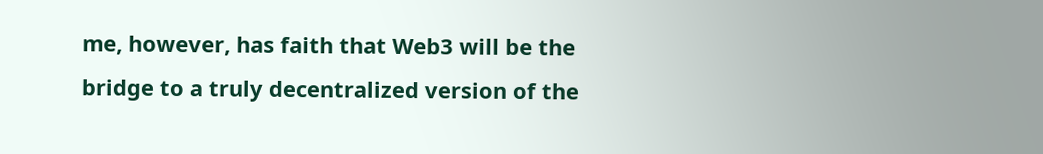me, however, has faith that Web3 will be the bridge to a truly decentralized version of the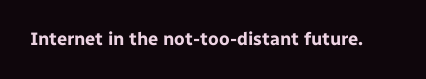Internet in the not-too-distant future.